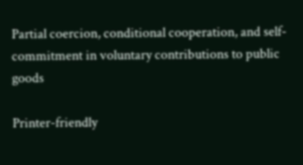Partial coercion, conditional cooperation, and self-commitment in voluntary contributions to public goods

Printer-friendly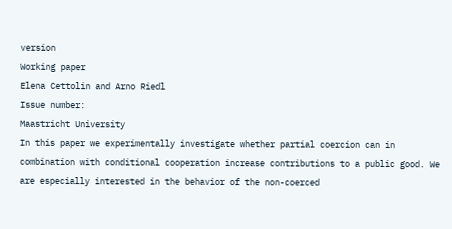version
Working paper
Elena Cettolin and Arno Riedl
Issue number:
Maastricht University
In this paper we experimentally investigate whether partial coercion can in combination with conditional cooperation increase contributions to a public good. We are especially interested in the behavior of the non-coerced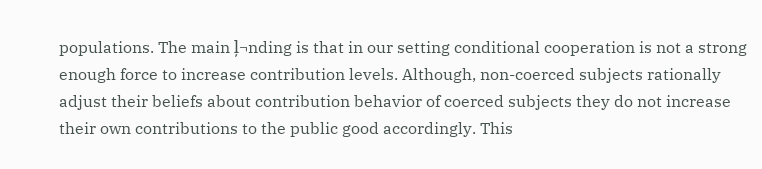populations. The main ļ¬nding is that in our setting conditional cooperation is not a strong enough force to increase contribution levels. Although, non-coerced subjects rationally adjust their beliefs about contribution behavior of coerced subjects they do not increase their own contributions to the public good accordingly. This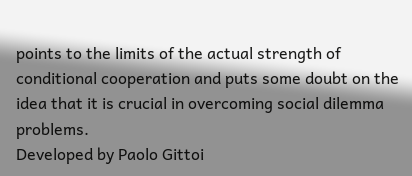points to the limits of the actual strength of conditional cooperation and puts some doubt on the idea that it is crucial in overcoming social dilemma problems.
Developed by Paolo Gittoi